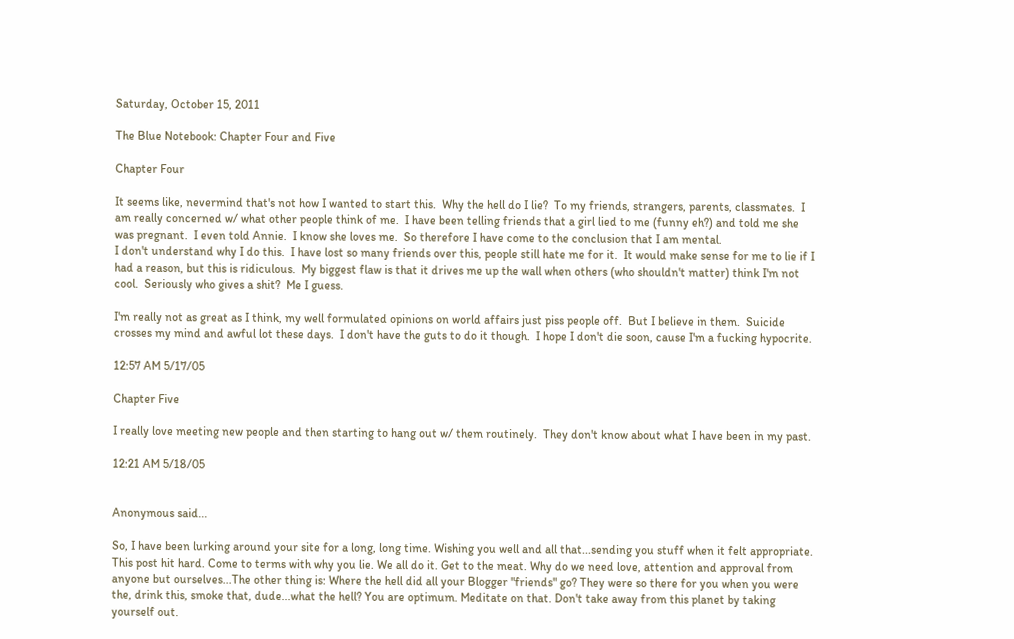Saturday, October 15, 2011

The Blue Notebook: Chapter Four and Five

Chapter Four

It seems like, nevermind that's not how I wanted to start this.  Why the hell do I lie?  To my friends, strangers, parents, classmates.  I am really concerned w/ what other people think of me.  I have been telling friends that a girl lied to me (funny eh?) and told me she was pregnant.  I even told Annie.  I know she loves me.  So therefore I have come to the conclusion that I am mental.
I don't understand why I do this.  I have lost so many friends over this, people still hate me for it.  It would make sense for me to lie if I had a reason, but this is ridiculous.  My biggest flaw is that it drives me up the wall when others (who shouldn't matter) think I'm not cool.  Seriously who gives a shit?  Me I guess.

I'm really not as great as I think, my well formulated opinions on world affairs just piss people off.  But I believe in them.  Suicide crosses my mind and awful lot these days.  I don't have the guts to do it though.  I hope I don't die soon, cause I'm a fucking hypocrite.

12:57 AM 5/17/05

Chapter Five

I really love meeting new people and then starting to hang out w/ them routinely.  They don't know about what I have been in my past.

12:21 AM 5/18/05


Anonymous said...

So, I have been lurking around your site for a long, long time. Wishing you well and all that...sending you stuff when it felt appropriate. This post hit hard. Come to terms with why you lie. We all do it. Get to the meat. Why do we need love, attention and approval from anyone but ourselves...The other thing is: Where the hell did all your Blogger "friends" go? They were so there for you when you were the, drink this, smoke that, dude...what the hell? You are optimum. Meditate on that. Don't take away from this planet by taking yourself out.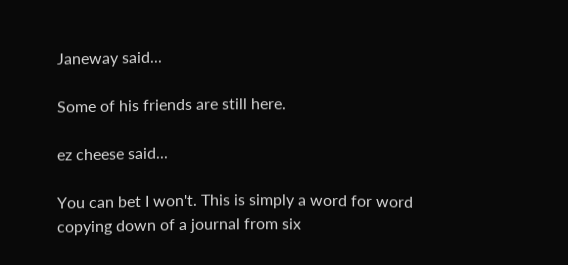Janeway said...

Some of his friends are still here.

ez cheese said...

You can bet I won't. This is simply a word for word copying down of a journal from six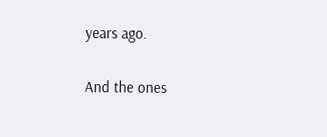years ago.

And the ones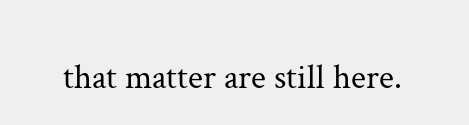that matter are still here.